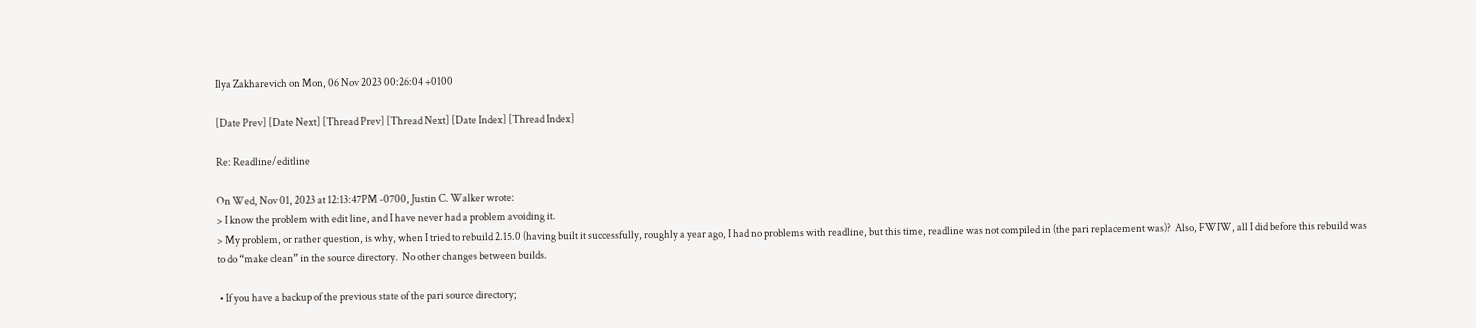Ilya Zakharevich on Mon, 06 Nov 2023 00:26:04 +0100

[Date Prev] [Date Next] [Thread Prev] [Thread Next] [Date Index] [Thread Index]

Re: Readline/editline

On Wed, Nov 01, 2023 at 12:13:47PM -0700, Justin C. Walker wrote:
> I know the problem with edit line, and I have never had a problem avoiding it.
> My problem, or rather question, is why, when I tried to rebuild 2.15.0 (having built it successfully, roughly a year ago, I had no problems with readline, but this time, readline was not compiled in (the pari replacement was)?  Also, FWIW, all I did before this rebuild was to do “make clean” in the source directory.  No other changes between builds.

 • If you have a backup of the previous state of the pari source directory;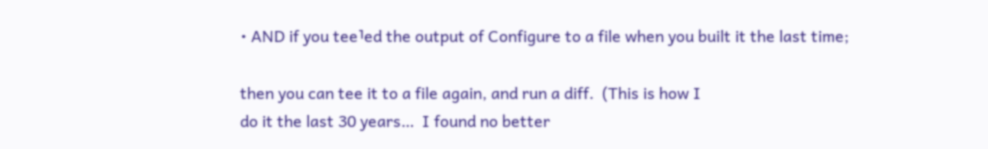• AND if you tee⸣ed the output of Configure to a file when you built it the last time;

then you can tee it to a file again, and run a diff.  (This is how I
do it the last 30 years…  I found no better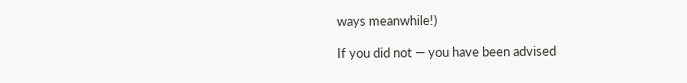ways meanwhile!)

If you did not — you have been advised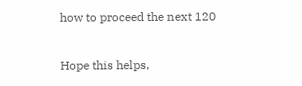how to proceed the next 120

Hope this helps,